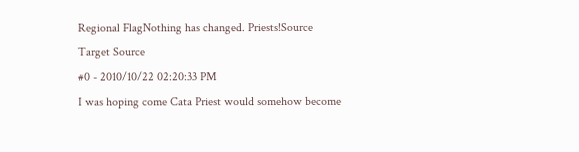Regional FlagNothing has changed. Priests!Source
Target Source
#0 - 2010/10/22 02:20:33 PM
I was hoping come Cata Priest would somehow become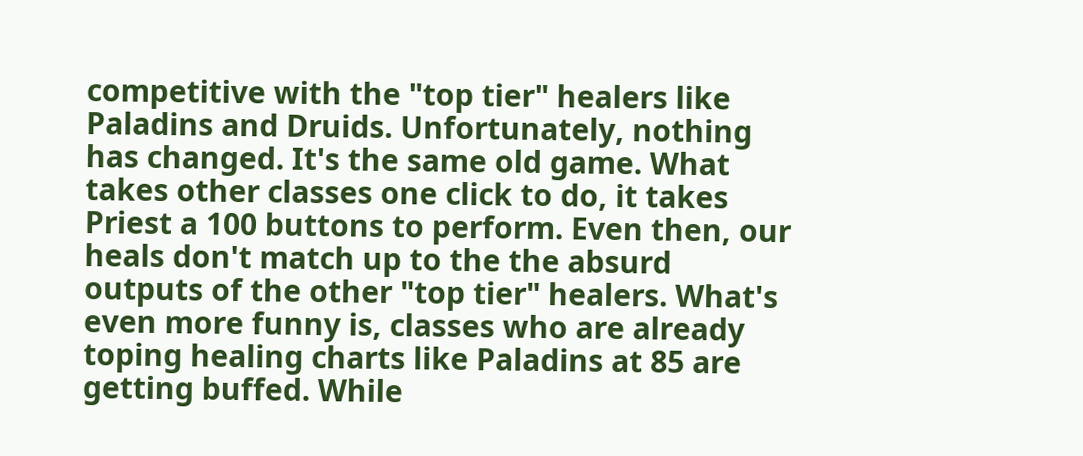competitive with the "top tier" healers like Paladins and Druids. Unfortunately, nothing has changed. It's the same old game. What takes other classes one click to do, it takes Priest a 100 buttons to perform. Even then, our heals don't match up to the the absurd outputs of the other "top tier" healers. What's even more funny is, classes who are already toping healing charts like Paladins at 85 are getting buffed. While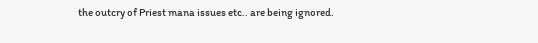the outcry of Priest mana issues etc.. are being ignored.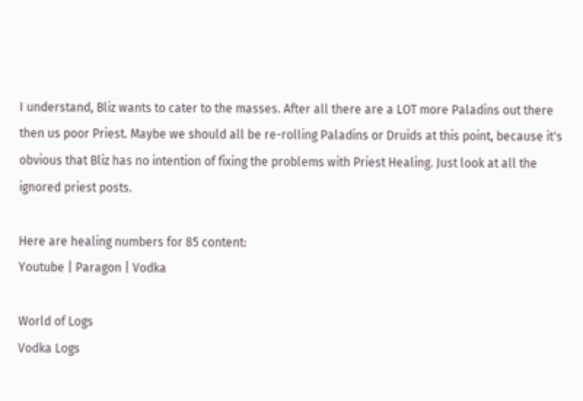I understand, Bliz wants to cater to the masses. After all there are a LOT more Paladins out there then us poor Priest. Maybe we should all be re-rolling Paladins or Druids at this point, because it's obvious that Bliz has no intention of fixing the problems with Priest Healing. Just look at all the ignored priest posts.

Here are healing numbers for 85 content:
Youtube | Paragon | Vodka

World of Logs
Vodka Logs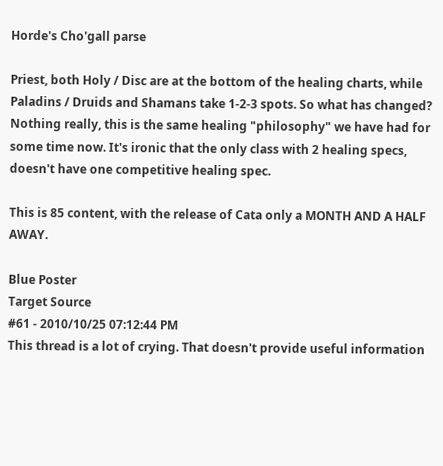Horde's Cho'gall parse

Priest, both Holy / Disc are at the bottom of the healing charts, while Paladins / Druids and Shamans take 1-2-3 spots. So what has changed? Nothing really, this is the same healing "philosophy" we have had for some time now. It's ironic that the only class with 2 healing specs, doesn't have one competitive healing spec.

This is 85 content, with the release of Cata only a MONTH AND A HALF AWAY.

Blue Poster
Target Source
#61 - 2010/10/25 07:12:44 PM
This thread is a lot of crying. That doesn't provide useful information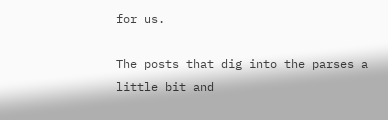for us.

The posts that dig into the parses a little bit and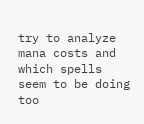try to analyze mana costs and which spells seem to be doing too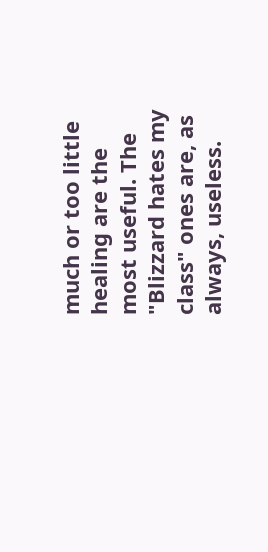much or too little healing are the most useful. The "Blizzard hates my class" ones are, as always, useless.